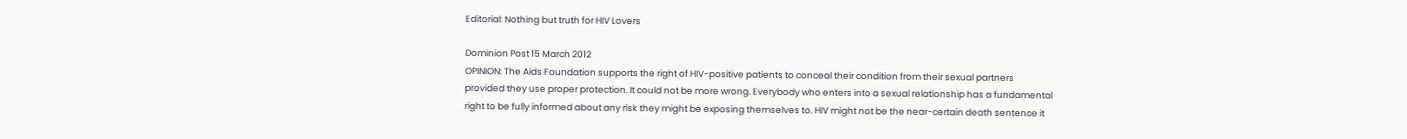Editorial: Nothing but truth for HIV Lovers

Dominion Post 15 March 2012
OPINION: The Aids Foundation supports the right of HIV-positive patients to conceal their condition from their sexual partners provided they use proper protection. It could not be more wrong. Everybody who enters into a sexual relationship has a fundamental right to be fully informed about any risk they might be exposing themselves to. HIV might not be the near-certain death sentence it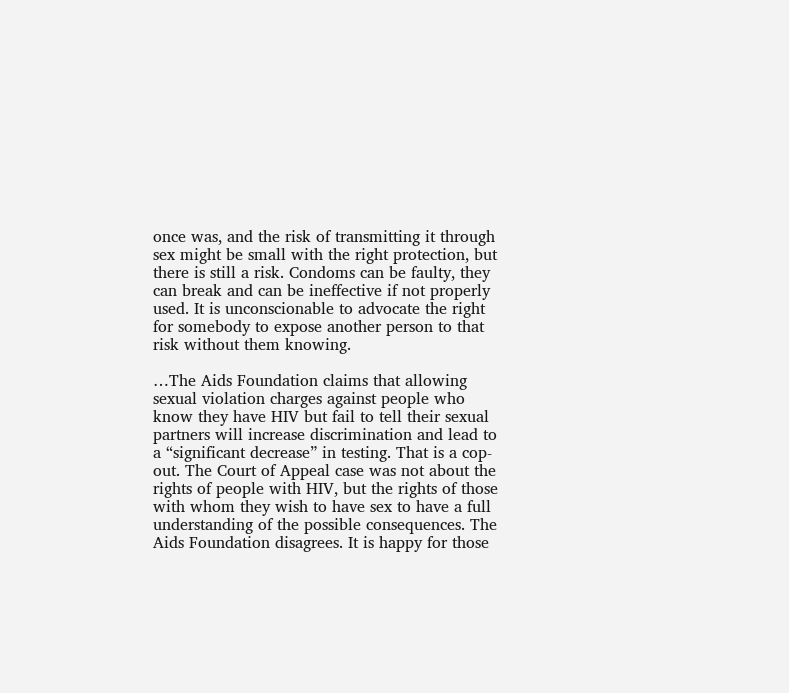once was, and the risk of transmitting it through sex might be small with the right protection, but there is still a risk. Condoms can be faulty, they can break and can be ineffective if not properly used. It is unconscionable to advocate the right for somebody to expose another person to that risk without them knowing.

…The Aids Foundation claims that allowing sexual violation charges against people who know they have HIV but fail to tell their sexual partners will increase discrimination and lead to a “significant decrease” in testing. That is a cop-out. The Court of Appeal case was not about the rights of people with HIV, but the rights of those with whom they wish to have sex to have a full understanding of the possible consequences. The Aids Foundation disagrees. It is happy for those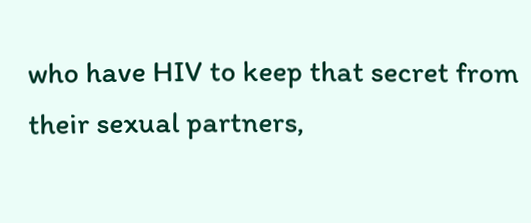who have HIV to keep that secret from their sexual partners,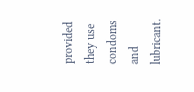provided they use condoms and lubricant.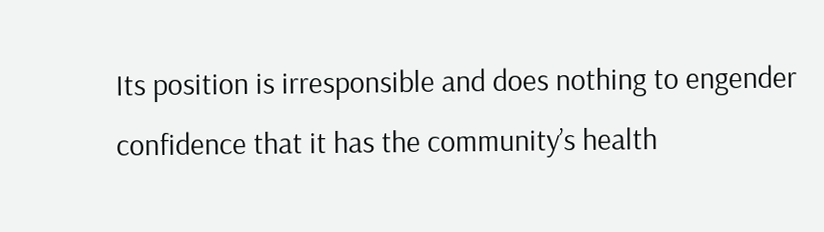Its position is irresponsible and does nothing to engender confidence that it has the community’s health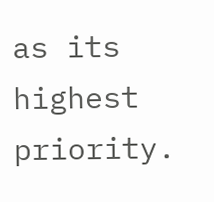as its highest priority.